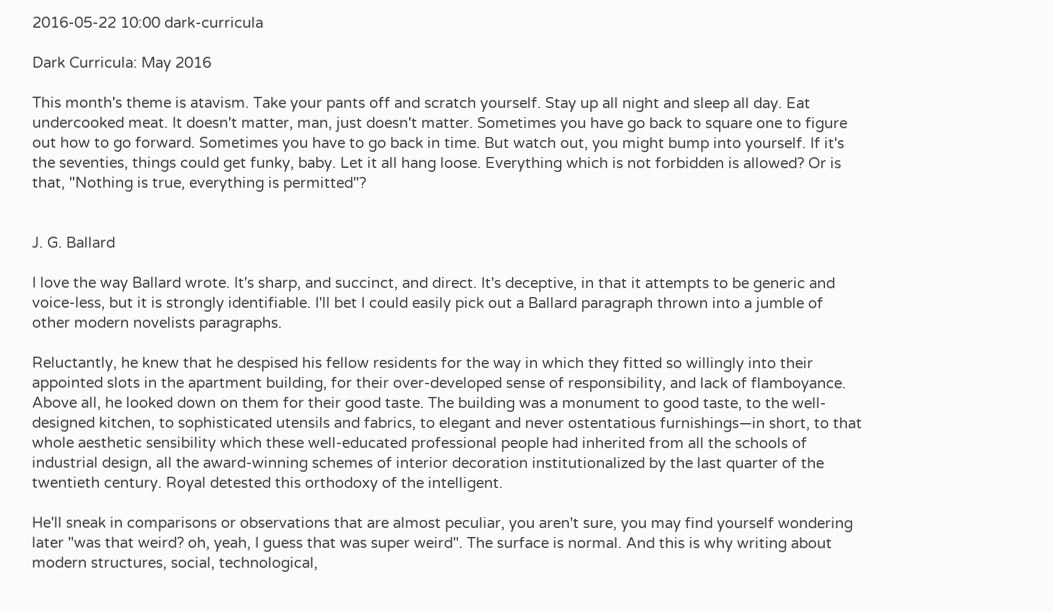2016-05-22 10:00 dark-curricula

Dark Curricula: May 2016

This month's theme is atavism. Take your pants off and scratch yourself. Stay up all night and sleep all day. Eat undercooked meat. It doesn't matter, man, just doesn't matter. Sometimes you have go back to square one to figure out how to go forward. Sometimes you have to go back in time. But watch out, you might bump into yourself. If it's the seventies, things could get funky, baby. Let it all hang loose. Everything which is not forbidden is allowed? Or is that, "Nothing is true, everything is permitted"?


J. G. Ballard

I love the way Ballard wrote. It's sharp, and succinct, and direct. It's deceptive, in that it attempts to be generic and voice-less, but it is strongly identifiable. I'll bet I could easily pick out a Ballard paragraph thrown into a jumble of other modern novelists paragraphs.

Reluctantly, he knew that he despised his fellow residents for the way in which they fitted so willingly into their appointed slots in the apartment building, for their over-developed sense of responsibility, and lack of flamboyance. Above all, he looked down on them for their good taste. The building was a monument to good taste, to the well-designed kitchen, to sophisticated utensils and fabrics, to elegant and never ostentatious furnishings—in short, to that whole aesthetic sensibility which these well-educated professional people had inherited from all the schools of industrial design, all the award-winning schemes of interior decoration institutionalized by the last quarter of the twentieth century. Royal detested this orthodoxy of the intelligent.

He'll sneak in comparisons or observations that are almost peculiar, you aren't sure, you may find yourself wondering later "was that weird? oh, yeah, I guess that was super weird". The surface is normal. And this is why writing about modern structures, social, technological,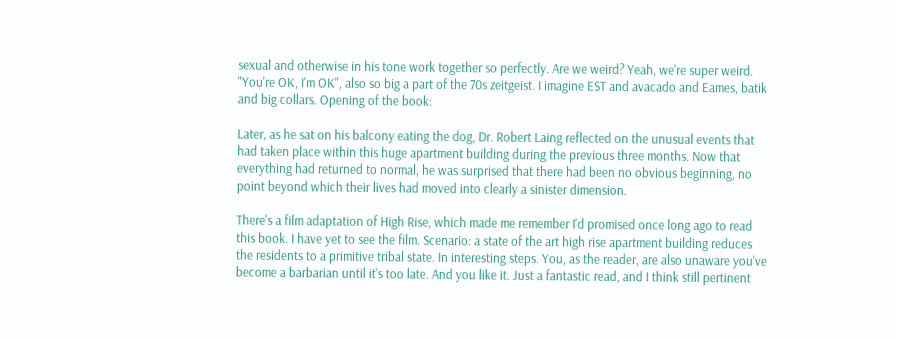sexual and otherwise in his tone work together so perfectly. Are we weird? Yeah, we're super weird. "You're OK, I'm OK", also so big a part of the 70s zeitgeist. I imagine EST and avacado and Eames, batik and big collars. Opening of the book:

Later, as he sat on his balcony eating the dog, Dr. Robert Laing reflected on the unusual events that had taken place within this huge apartment building during the previous three months. Now that everything had returned to normal, he was surprised that there had been no obvious beginning, no point beyond which their lives had moved into clearly a sinister dimension.

There's a film adaptation of High Rise, which made me remember I'd promised once long ago to read this book. I have yet to see the film. Scenario: a state of the art high rise apartment building reduces the residents to a primitive tribal state. In interesting steps. You, as the reader, are also unaware you've become a barbarian until it's too late. And you like it. Just a fantastic read, and I think still pertinent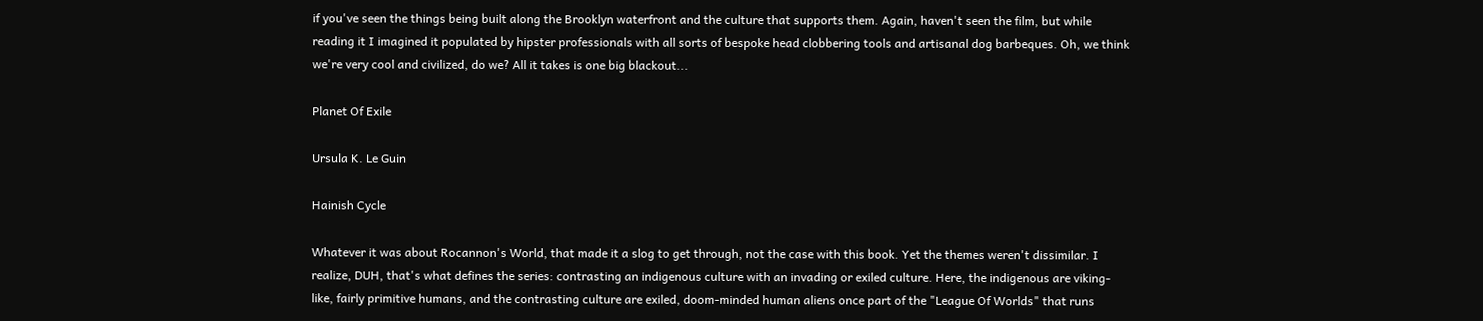if you've seen the things being built along the Brooklyn waterfront and the culture that supports them. Again, haven't seen the film, but while reading it I imagined it populated by hipster professionals with all sorts of bespoke head clobbering tools and artisanal dog barbeques. Oh, we think we're very cool and civilized, do we? All it takes is one big blackout...

Planet Of Exile

Ursula K. Le Guin

Hainish Cycle

Whatever it was about Rocannon's World, that made it a slog to get through, not the case with this book. Yet the themes weren't dissimilar. I realize, DUH, that's what defines the series: contrasting an indigenous culture with an invading or exiled culture. Here, the indigenous are viking-like, fairly primitive humans, and the contrasting culture are exiled, doom-minded human aliens once part of the "League Of Worlds" that runs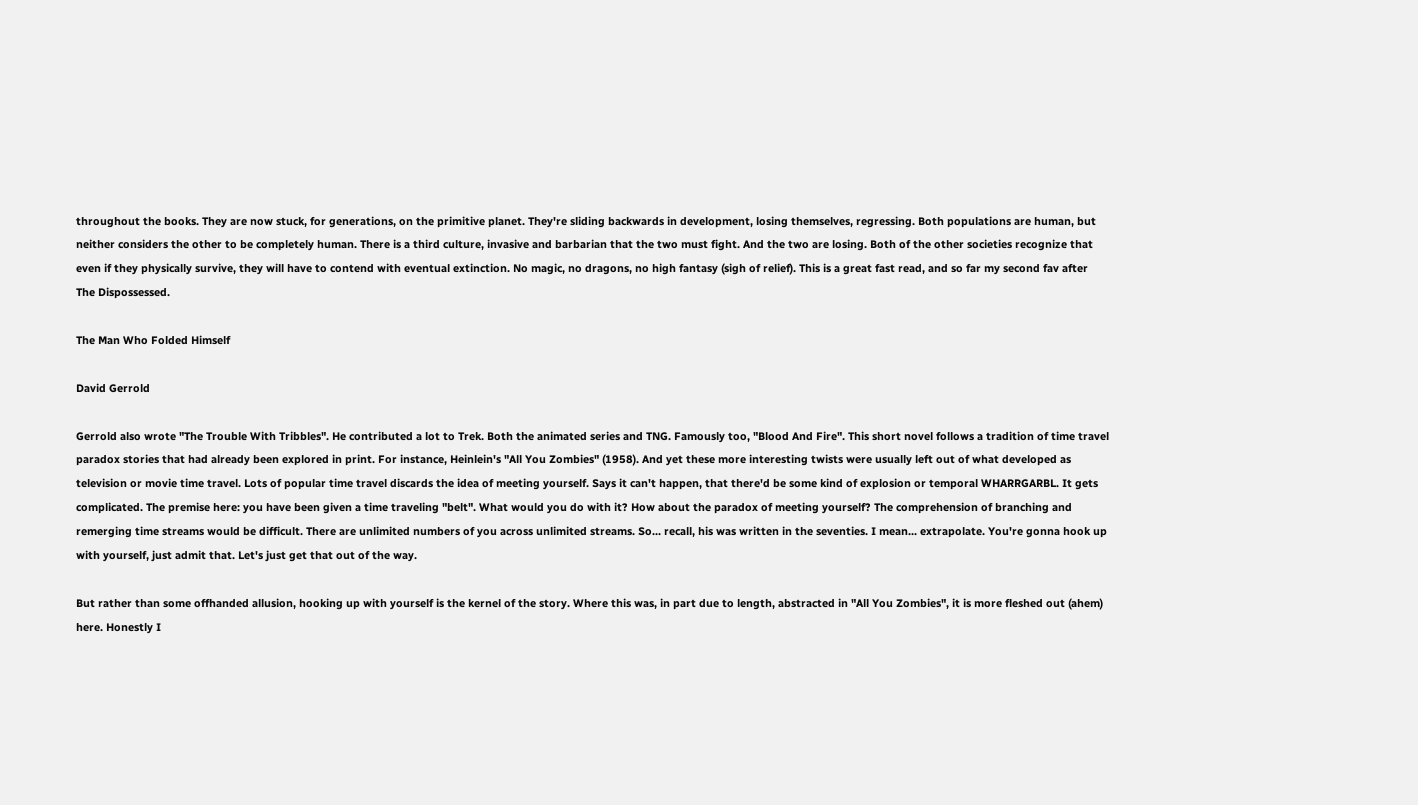throughout the books. They are now stuck, for generations, on the primitive planet. They're sliding backwards in development, losing themselves, regressing. Both populations are human, but neither considers the other to be completely human. There is a third culture, invasive and barbarian that the two must fight. And the two are losing. Both of the other societies recognize that even if they physically survive, they will have to contend with eventual extinction. No magic, no dragons, no high fantasy (sigh of relief). This is a great fast read, and so far my second fav after The Dispossessed.

The Man Who Folded Himself

David Gerrold

Gerrold also wrote "The Trouble With Tribbles". He contributed a lot to Trek. Both the animated series and TNG. Famously too, "Blood And Fire". This short novel follows a tradition of time travel paradox stories that had already been explored in print. For instance, Heinlein's "All You Zombies" (1958). And yet these more interesting twists were usually left out of what developed as television or movie time travel. Lots of popular time travel discards the idea of meeting yourself. Says it can't happen, that there'd be some kind of explosion or temporal WHARRGARBL. It gets complicated. The premise here: you have been given a time traveling "belt". What would you do with it? How about the paradox of meeting yourself? The comprehension of branching and remerging time streams would be difficult. There are unlimited numbers of you across unlimited streams. So... recall, his was written in the seventies. I mean... extrapolate. You're gonna hook up with yourself, just admit that. Let's just get that out of the way.

But rather than some offhanded allusion, hooking up with yourself is the kernel of the story. Where this was, in part due to length, abstracted in "All You Zombies", it is more fleshed out (ahem) here. Honestly I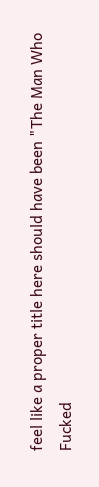feel like a proper title here should have been "The Man Who Fucked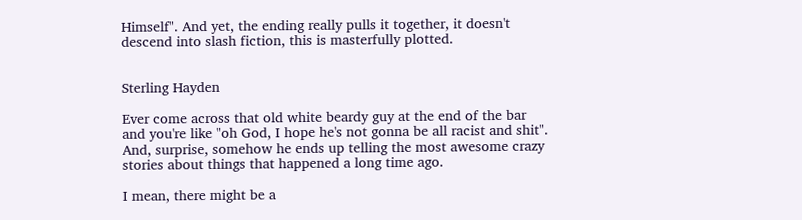Himself". And yet, the ending really pulls it together, it doesn't descend into slash fiction, this is masterfully plotted.


Sterling Hayden

Ever come across that old white beardy guy at the end of the bar and you're like "oh God, I hope he's not gonna be all racist and shit". And, surprise, somehow he ends up telling the most awesome crazy stories about things that happened a long time ago.

I mean, there might be a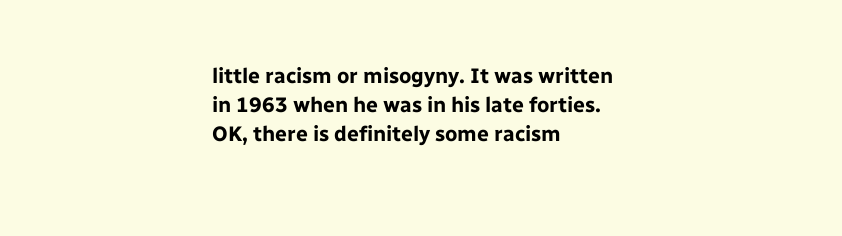little racism or misogyny. It was written in 1963 when he was in his late forties. OK, there is definitely some racism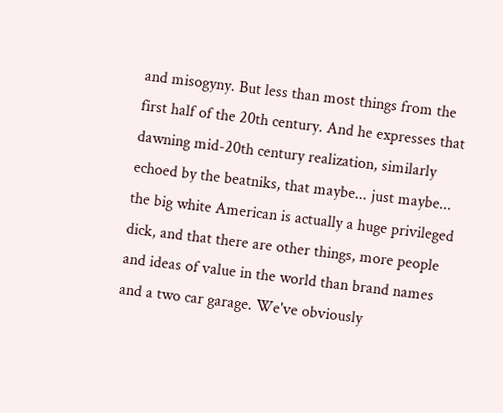and misogyny. But less than most things from the first half of the 20th century. And he expresses that dawning mid-20th century realization, similarly echoed by the beatniks, that maybe... just maybe... the big white American is actually a huge privileged dick, and that there are other things, more people and ideas of value in the world than brand names and a two car garage. We've obviously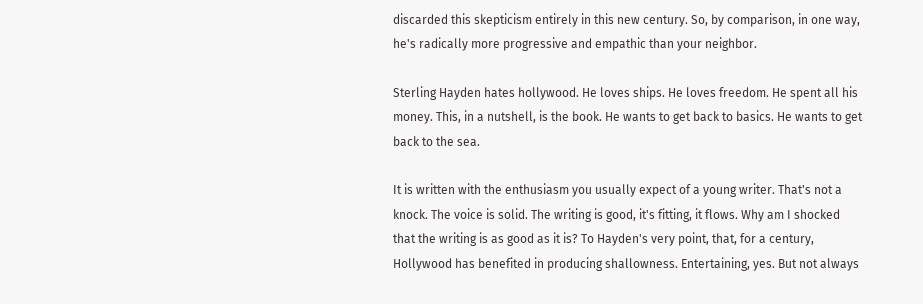discarded this skepticism entirely in this new century. So, by comparison, in one way, he's radically more progressive and empathic than your neighbor.

Sterling Hayden hates hollywood. He loves ships. He loves freedom. He spent all his money. This, in a nutshell, is the book. He wants to get back to basics. He wants to get back to the sea.

It is written with the enthusiasm you usually expect of a young writer. That's not a knock. The voice is solid. The writing is good, it's fitting, it flows. Why am I shocked that the writing is as good as it is? To Hayden's very point, that, for a century, Hollywood has benefited in producing shallowness. Entertaining, yes. But not always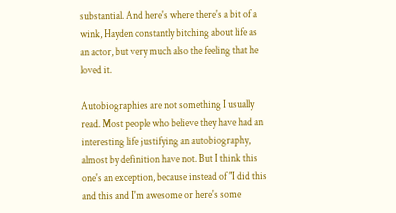substantial. And here's where there's a bit of a wink, Hayden constantly bitching about life as an actor, but very much also the feeling that he loved it.

Autobiographies are not something I usually read. Most people who believe they have had an interesting life justifying an autobiography, almost by definition have not. But I think this one's an exception, because instead of "I did this and this and I'm awesome or here's some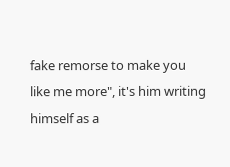fake remorse to make you like me more", it's him writing himself as a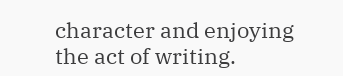character and enjoying the act of writing.